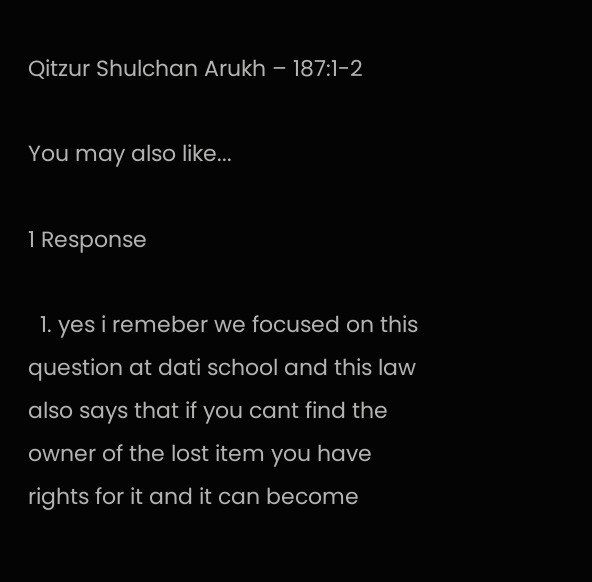Qitzur Shulchan Arukh – 187:1-2

You may also like...

1 Response

  1. yes i remeber we focused on this question at dati school and this law also says that if you cant find the owner of the lost item you have rights for it and it can become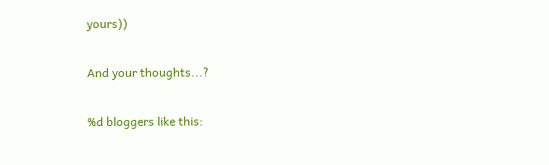yours))

And your thoughts...?

%d bloggers like this: